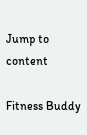Jump to content

Fitness Buddy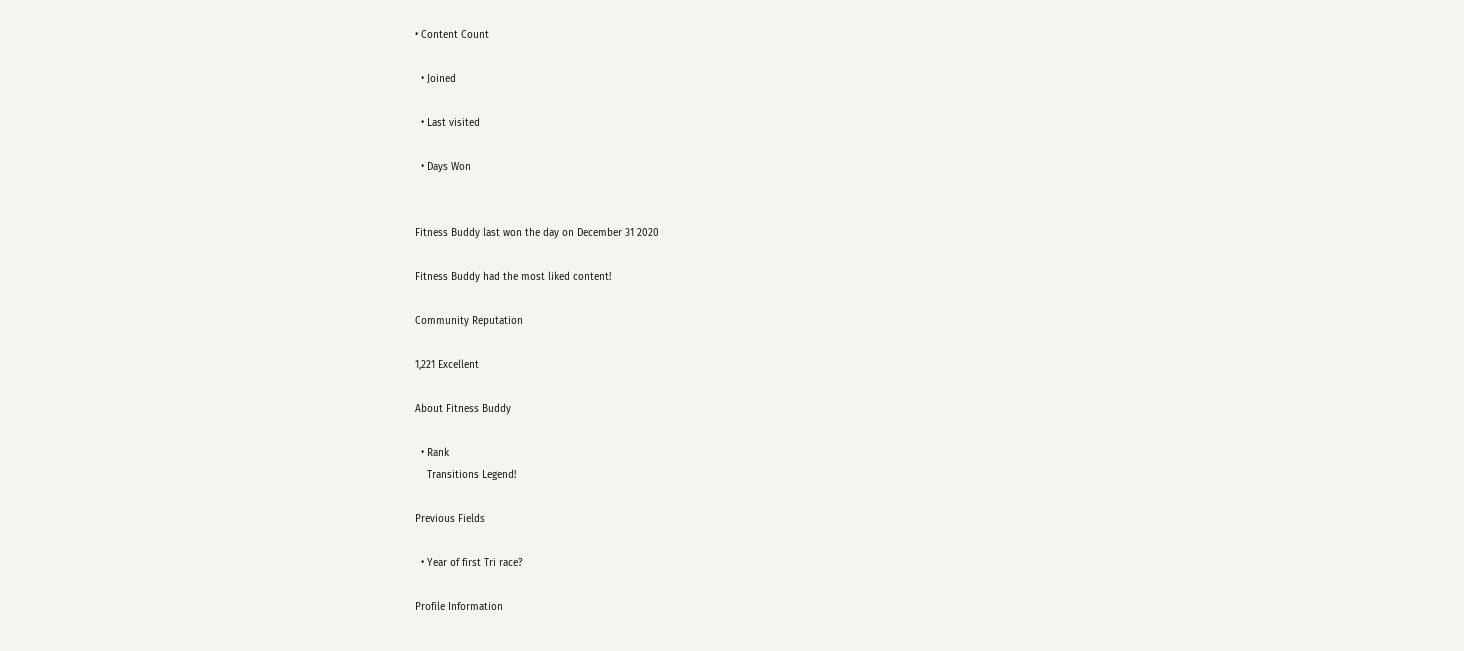• Content Count

  • Joined

  • Last visited

  • Days Won


Fitness Buddy last won the day on December 31 2020

Fitness Buddy had the most liked content!

Community Reputation

1,221 Excellent

About Fitness Buddy

  • Rank
    Transitions Legend!

Previous Fields

  • Year of first Tri race?

Profile Information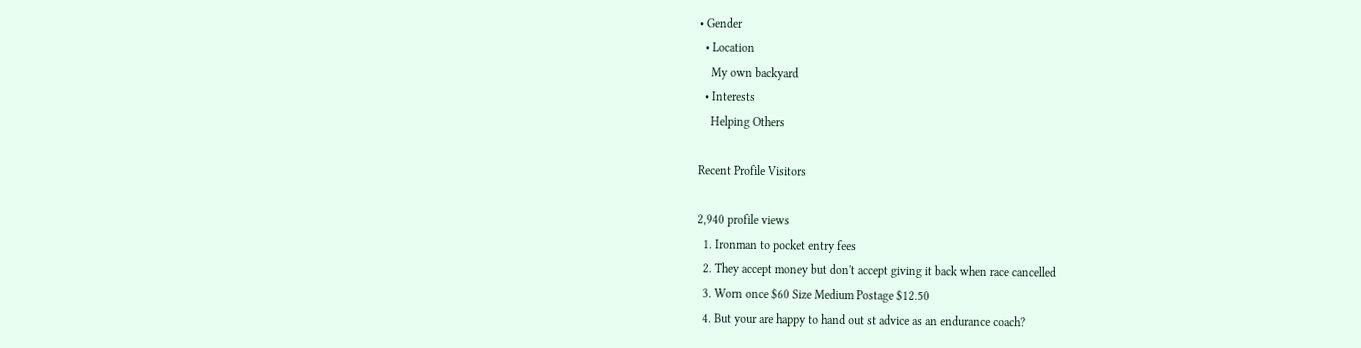• Gender
  • Location
    My own backyard
  • Interests
    Helping Others

Recent Profile Visitors

2,940 profile views
  1. Ironman to pocket entry fees
  2. They accept money but don't accept giving it back when race cancelled
  3. Worn once $60 Size Medium Postage $12.50
  4. But your are happy to hand out st advice as an endurance coach?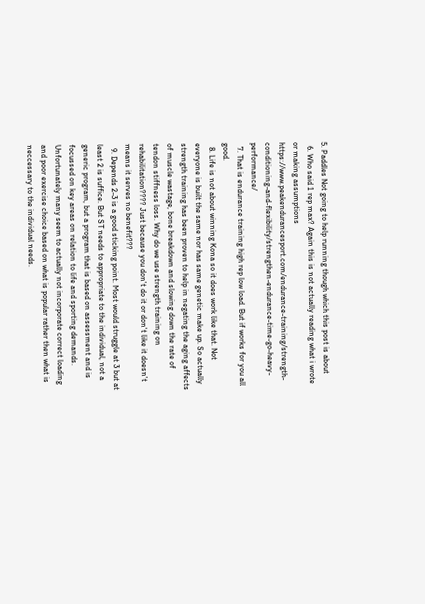5. Paddles Not going to help running though which this post is about
  6. Who said 1 rep max? Again this is not actually reading what i wrote or making assumptions https://www.peakendurancesport.com/endurance-training/strength-conditioning-and-flexibility/strengthen-endurance-time-go-heavy-performance/
  7. That is endurance training high rep low load. But if works for you all good.
  8. Life is not about winning Kona so it does work like that. Not everyone is built the same nor has same genetic make up. So actually strength training has been proven to help in negating the aging affects of muscle wastage, bone breakdown and slowing down the rate of tendon stiffness loss. Why do we use strength training on rehabilitation???? Just because you don't do it or don't like it doesn't means it serves no benefit???
  9. Depends 2-3 is a good sticking point. Most would struggle at 3 but at least 2 is suffice. But ST needs to appropriate to the individual, not a generic program, but a program that is based on assessment and is focussed on key areas on relation to life and sporting demands. Unfortunately many seem to actually not incorporate correct loading and poor exercise choice based on what is popular rather then what is neccessary to the individual needs.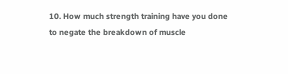10. How much strength training have you done to negate the breakdown of muscle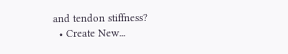and tendon stiffness?
  • Create New...